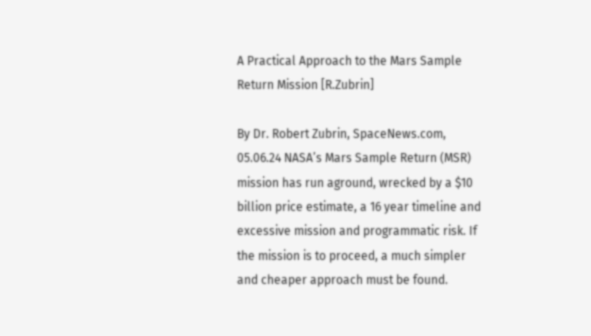A Practical Approach to the Mars Sample Return Mission [R.Zubrin]

By Dr. Robert Zubrin, SpaceNews.com, 05.06.24 NASA’s Mars Sample Return (MSR) mission has run aground, wrecked by a $10 billion price estimate, a 16 year timeline and excessive mission and programmatic risk. If the mission is to proceed, a much simpler and cheaper approach must be found.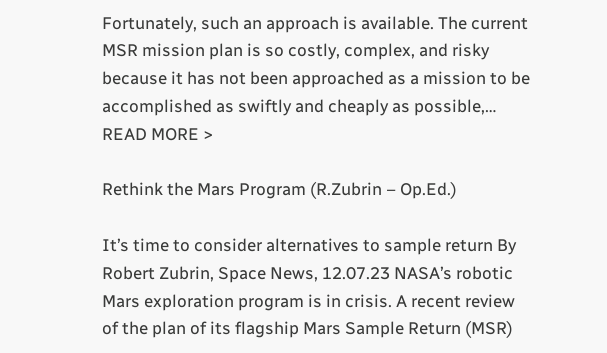Fortunately, such an approach is available. The current MSR mission plan is so costly, complex, and risky because it has not been approached as a mission to be accomplished as swiftly and cheaply as possible,… READ MORE >

Rethink the Mars Program (R.Zubrin – Op.Ed.)

It’s time to consider alternatives to sample return By Robert Zubrin, Space News, 12.07.23 NASA’s robotic Mars exploration program is in crisis. A recent review of the plan of its flagship Mars Sample Return (MSR)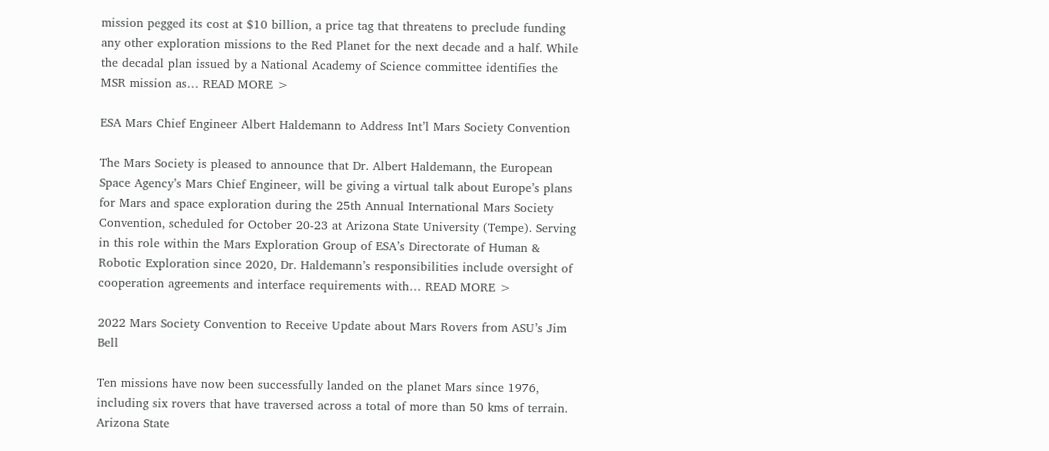mission pegged its cost at $10 billion, a price tag that threatens to preclude funding any other exploration missions to the Red Planet for the next decade and a half. While the decadal plan issued by a National Academy of Science committee identifies the MSR mission as… READ MORE >

ESA Mars Chief Engineer Albert Haldemann to Address Int’l Mars Society Convention

The Mars Society is pleased to announce that Dr. Albert Haldemann, the European Space Agency’s Mars Chief Engineer, will be giving a virtual talk about Europe’s plans for Mars and space exploration during the 25th Annual International Mars Society Convention, scheduled for October 20-23 at Arizona State University (Tempe). Serving in this role within the Mars Exploration Group of ESA’s Directorate of Human & Robotic Exploration since 2020, Dr. Haldemann’s responsibilities include oversight of cooperation agreements and interface requirements with… READ MORE >

2022 Mars Society Convention to Receive Update about Mars Rovers from ASU’s Jim Bell

Ten missions have now been successfully landed on the planet Mars since 1976, including six rovers that have traversed across a total of more than 50 kms of terrain. Arizona State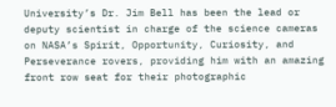University’s Dr. Jim Bell has been the lead or deputy scientist in charge of the science cameras on NASA’s Spirit, Opportunity, Curiosity, and Perseverance rovers, providing him with an amazing front row seat for their photographic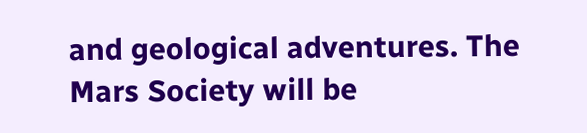and geological adventures. The Mars Society will be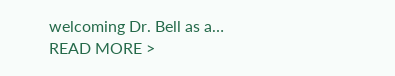welcoming Dr. Bell as a… READ MORE >